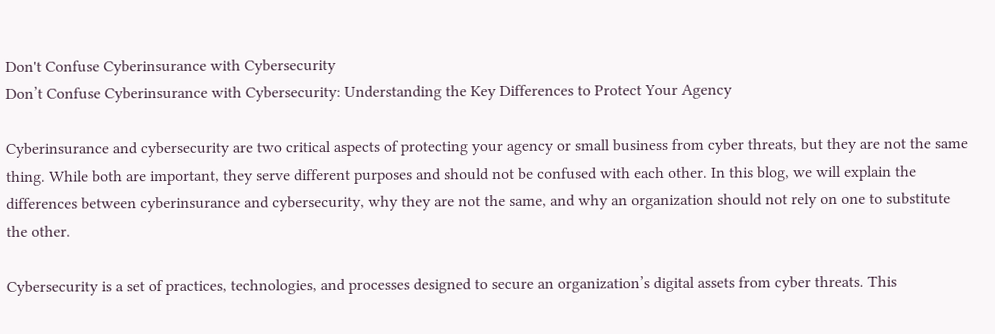Don't Confuse Cyberinsurance with Cybersecurity
Don’t Confuse Cyberinsurance with Cybersecurity: Understanding the Key Differences to Protect Your Agency

Cyberinsurance and cybersecurity are two critical aspects of protecting your agency or small business from cyber threats, but they are not the same thing. While both are important, they serve different purposes and should not be confused with each other. In this blog, we will explain the differences between cyberinsurance and cybersecurity, why they are not the same, and why an organization should not rely on one to substitute the other.

Cybersecurity is a set of practices, technologies, and processes designed to secure an organization’s digital assets from cyber threats. This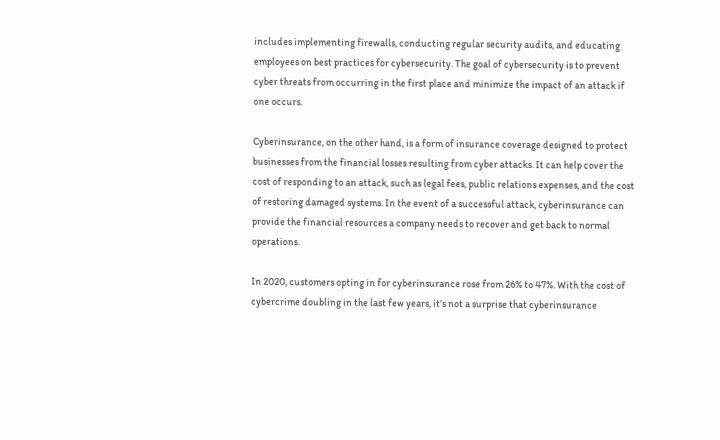includes implementing firewalls, conducting regular security audits, and educating employees on best practices for cybersecurity. The goal of cybersecurity is to prevent cyber threats from occurring in the first place and minimize the impact of an attack if one occurs.

Cyberinsurance, on the other hand, is a form of insurance coverage designed to protect businesses from the financial losses resulting from cyber attacks. It can help cover the cost of responding to an attack, such as legal fees, public relations expenses, and the cost of restoring damaged systems. In the event of a successful attack, cyberinsurance can provide the financial resources a company needs to recover and get back to normal operations.

In 2020, customers opting in for cyberinsurance rose from 26% to 47%. With the cost of cybercrime doubling in the last few years, it’s not a surprise that cyberinsurance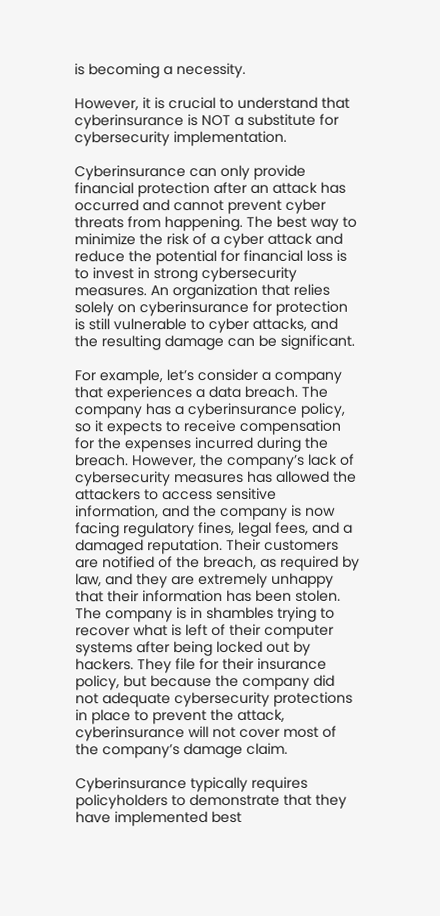is becoming a necessity.

However, it is crucial to understand that cyberinsurance is NOT a substitute for cybersecurity implementation.

Cyberinsurance can only provide financial protection after an attack has occurred and cannot prevent cyber threats from happening. The best way to minimize the risk of a cyber attack and reduce the potential for financial loss is to invest in strong cybersecurity measures. An organization that relies solely on cyberinsurance for protection is still vulnerable to cyber attacks, and the resulting damage can be significant.

For example, let’s consider a company that experiences a data breach. The company has a cyberinsurance policy, so it expects to receive compensation for the expenses incurred during the breach. However, the company’s lack of cybersecurity measures has allowed the attackers to access sensitive information, and the company is now facing regulatory fines, legal fees, and a damaged reputation. Their customers are notified of the breach, as required by law, and they are extremely unhappy that their information has been stolen. The company is in shambles trying to recover what is left of their computer systems after being locked out by hackers. They file for their insurance policy, but because the company did not adequate cybersecurity protections in place to prevent the attack, cyberinsurance will not cover most of the company’s damage claim.

Cyberinsurance typically requires policyholders to demonstrate that they have implemented best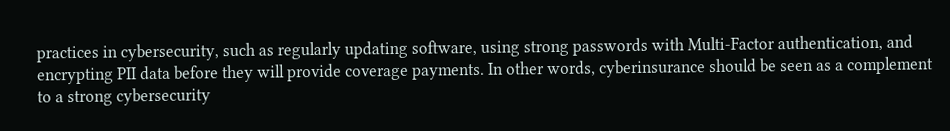practices in cybersecurity, such as regularly updating software, using strong passwords with Multi-Factor authentication, and encrypting PII data before they will provide coverage payments. In other words, cyberinsurance should be seen as a complement to a strong cybersecurity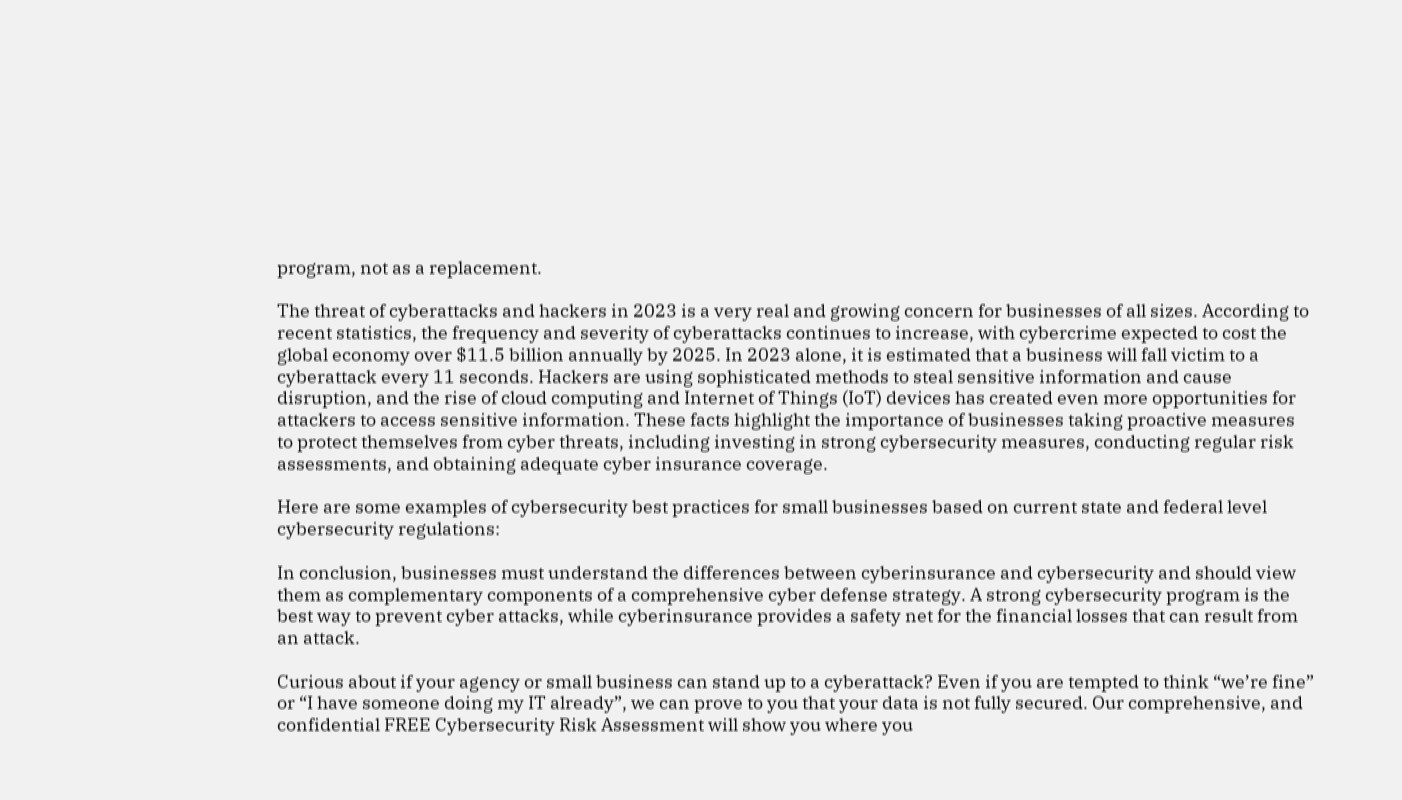program, not as a replacement.

The threat of cyberattacks and hackers in 2023 is a very real and growing concern for businesses of all sizes. According to recent statistics, the frequency and severity of cyberattacks continues to increase, with cybercrime expected to cost the global economy over $11.5 billion annually by 2025. In 2023 alone, it is estimated that a business will fall victim to a cyberattack every 11 seconds. Hackers are using sophisticated methods to steal sensitive information and cause disruption, and the rise of cloud computing and Internet of Things (IoT) devices has created even more opportunities for attackers to access sensitive information. These facts highlight the importance of businesses taking proactive measures to protect themselves from cyber threats, including investing in strong cybersecurity measures, conducting regular risk assessments, and obtaining adequate cyber insurance coverage.

Here are some examples of cybersecurity best practices for small businesses based on current state and federal level cybersecurity regulations:

In conclusion, businesses must understand the differences between cyberinsurance and cybersecurity and should view them as complementary components of a comprehensive cyber defense strategy. A strong cybersecurity program is the best way to prevent cyber attacks, while cyberinsurance provides a safety net for the financial losses that can result from an attack.

Curious about if your agency or small business can stand up to a cyberattack? Even if you are tempted to think “we’re fine” or “I have someone doing my IT already”, we can prove to you that your data is not fully secured. Our comprehensive, and confidential FREE Cybersecurity Risk Assessment will show you where you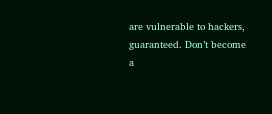are vulnerable to hackers, guaranteed. Don’t become a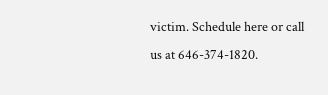victim. Schedule here or call us at 646-374-1820.